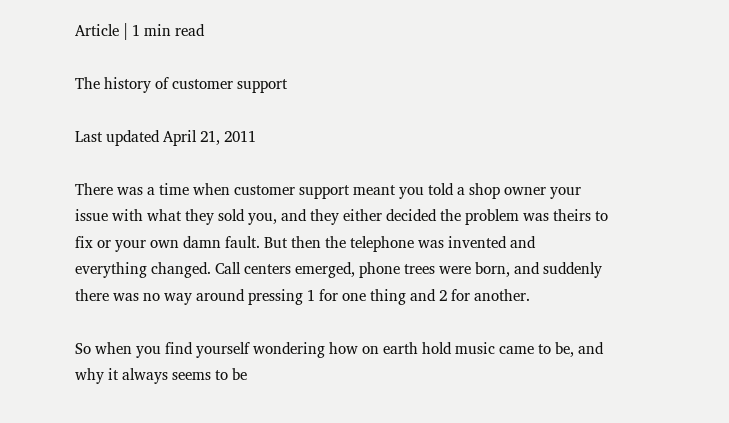Article | 1 min read

The history of customer support

Last updated April 21, 2011

There was a time when customer support meant you told a shop owner your issue with what they sold you, and they either decided the problem was theirs to fix or your own damn fault. But then the telephone was invented and everything changed. Call centers emerged, phone trees were born, and suddenly there was no way around pressing 1 for one thing and 2 for another.

So when you find yourself wondering how on earth hold music came to be, and why it always seems to be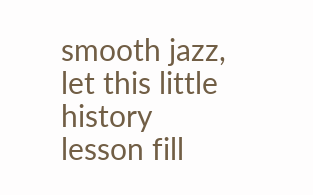smooth jazz, let this little history lesson fill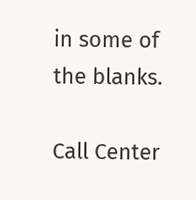in some of the blanks.

Call Center